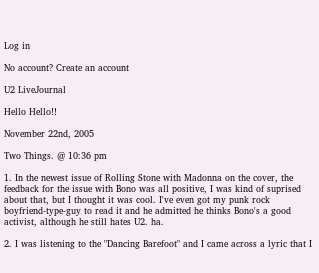Log in

No account? Create an account

U2 LiveJournal

Hello Hello!!

November 22nd, 2005

Two Things. @ 10:36 pm

1. In the newest issue of Rolling Stone with Madonna on the cover, the feedback for the issue with Bono was all positive, I was kind of suprised about that, but I thought it was cool. I've even got my punk rock boyfriend-type-guy to read it and he admitted he thinks Bono's a good activist, although he still hates U2. ha.

2. I was listening to the "Dancing Barefoot" and I came across a lyric that I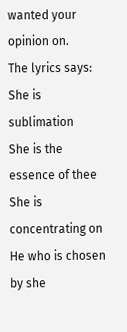wanted your opinion on.
The lyrics says:
She is sublimation
She is the essence of thee
She is concentrating on
He who is chosen by she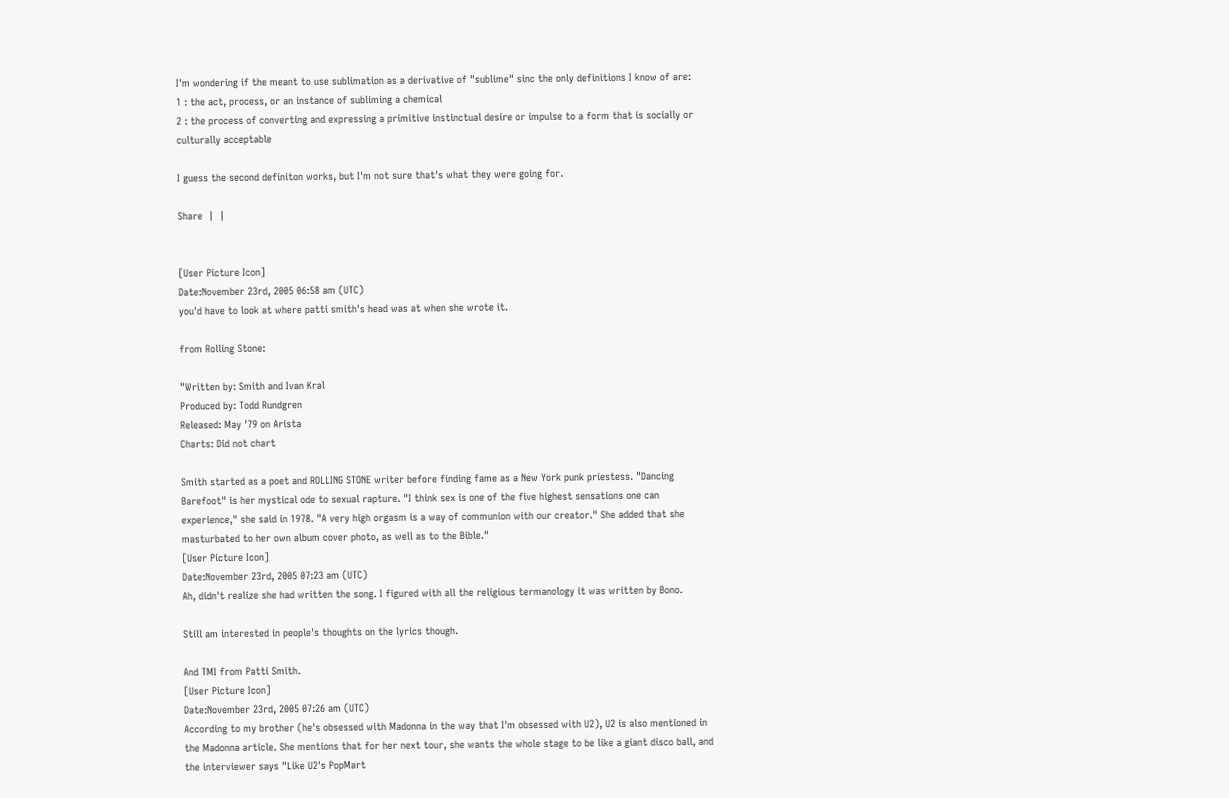I'm wondering if the meant to use sublimation as a derivative of "sublime" sinc the only definitions I know of are:
1 : the act, process, or an instance of subliming a chemical
2 : the process of converting and expressing a primitive instinctual desire or impulse to a form that is socially or culturally acceptable

I guess the second definiton works, but I'm not sure that's what they were going for.

Share  |  |


[User Picture Icon]
Date:November 23rd, 2005 06:58 am (UTC)
you'd have to look at where patti smith's head was at when she wrote it.

from Rolling Stone:

"Written by: Smith and Ivan Kral
Produced by: Todd Rundgren
Released: May '79 on Arista
Charts: Did not chart

Smith started as a poet and ROLLING STONE writer before finding fame as a New York punk priestess. "Dancing Barefoot" is her mystical ode to sexual rapture. "I think sex is one of the five highest sensations one can experience," she said in 1978. "A very high orgasm is a way of communion with our creator." She added that she masturbated to her own album cover photo, as well as to the Bible."
[User Picture Icon]
Date:November 23rd, 2005 07:23 am (UTC)
Ah, didn't realize she had written the song. I figured with all the religious termanology it was written by Bono.

Still am interested in people's thoughts on the lyrics though.

And TMI from Patti Smith.
[User Picture Icon]
Date:November 23rd, 2005 07:26 am (UTC)
According to my brother (he's obsessed with Madonna in the way that I'm obsessed with U2), U2 is also mentioned in the Madonna article. She mentions that for her next tour, she wants the whole stage to be like a giant disco ball, and the interviewer says "Like U2's PopMart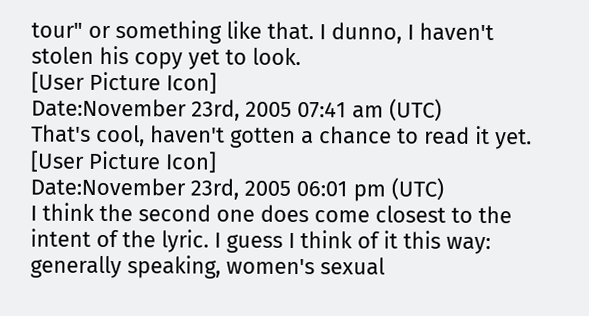tour" or something like that. I dunno, I haven't stolen his copy yet to look.
[User Picture Icon]
Date:November 23rd, 2005 07:41 am (UTC)
That's cool, haven't gotten a chance to read it yet.
[User Picture Icon]
Date:November 23rd, 2005 06:01 pm (UTC)
I think the second one does come closest to the intent of the lyric. I guess I think of it this way: generally speaking, women's sexual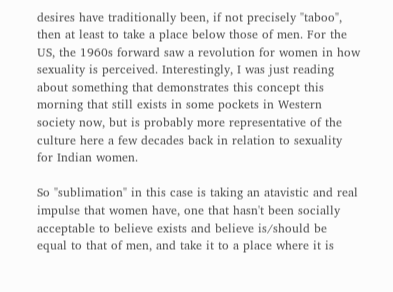desires have traditionally been, if not precisely "taboo", then at least to take a place below those of men. For the US, the 1960s forward saw a revolution for women in how sexuality is perceived. Interestingly, I was just reading about something that demonstrates this concept this morning that still exists in some pockets in Western society now, but is probably more representative of the culture here a few decades back in relation to sexuality for Indian women.

So "sublimation" in this case is taking an atavistic and real impulse that women have, one that hasn't been socially acceptable to believe exists and believe is/should be equal to that of men, and take it to a place where it is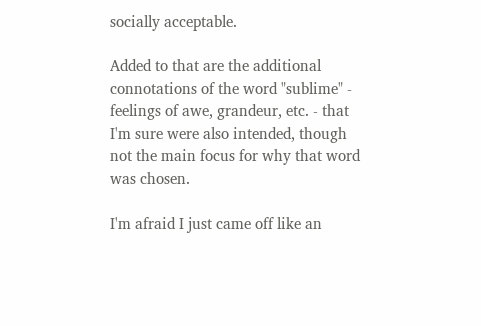socially acceptable.

Added to that are the additional connotations of the word "sublime" - feelings of awe, grandeur, etc. - that I'm sure were also intended, though not the main focus for why that word was chosen.

I'm afraid I just came off like an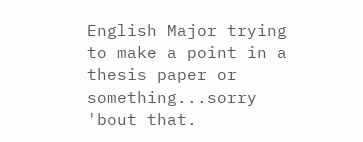English Major trying to make a point in a thesis paper or something...sorry 'bout that.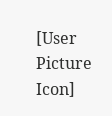[User Picture Icon]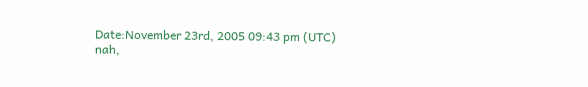Date:November 23rd, 2005 09:43 pm (UTC)
nah,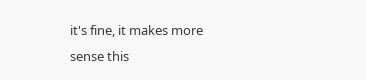it's fine, it makes more sense this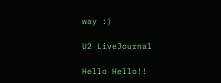way :)

U2 LiveJournal

Hello Hello!!